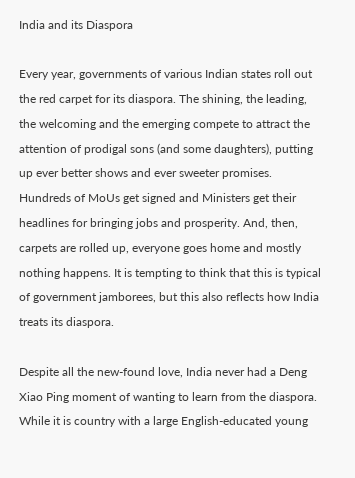India and its Diaspora

Every year, governments of various Indian states roll out the red carpet for its diaspora. The shining, the leading, the welcoming and the emerging compete to attract the attention of prodigal sons (and some daughters), putting up ever better shows and ever sweeter promises. Hundreds of MoUs get signed and Ministers get their headlines for bringing jobs and prosperity. And, then, carpets are rolled up, everyone goes home and mostly nothing happens. It is tempting to think that this is typical of government jamborees, but this also reflects how India treats its diaspora.

Despite all the new-found love, India never had a Deng Xiao Ping moment of wanting to learn from the diaspora. While it is country with a large English-educated young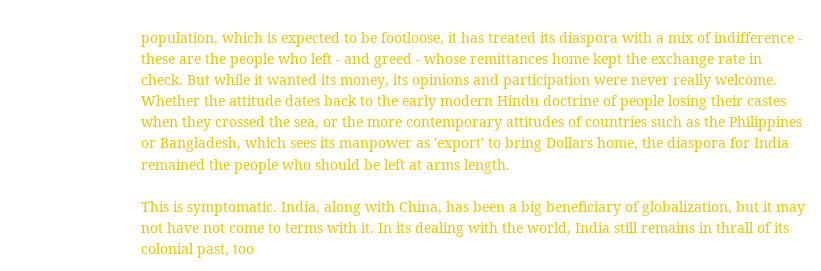population, which is expected to be footloose, it has treated its diaspora with a mix of indifference - these are the people who left - and greed - whose remittances home kept the exchange rate in check. But while it wanted its money, its opinions and participation were never really welcome. Whether the attitude dates back to the early modern Hindu doctrine of people losing their castes when they crossed the sea, or the more contemporary attitudes of countries such as the Philippines or Bangladesh, which sees its manpower as 'export' to bring Dollars home, the diaspora for India remained the people who should be left at arms length.

This is symptomatic. India, along with China, has been a big beneficiary of globalization, but it may not have not come to terms with it. In its dealing with the world, India still remains in thrall of its colonial past, too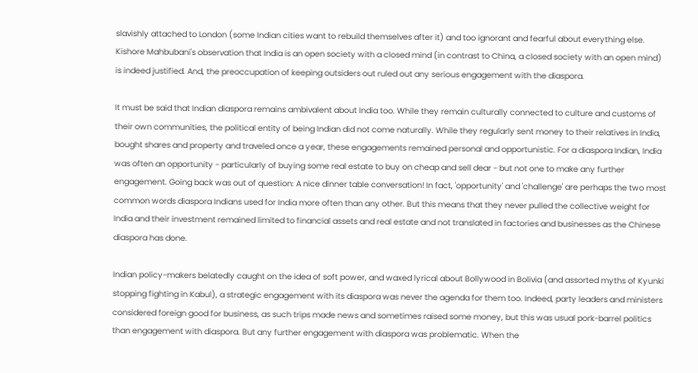slavishly attached to London (some Indian cities want to rebuild themselves after it) and too ignorant and fearful about everything else. Kishore Mahbubani's observation that India is an open society with a closed mind (in contrast to China, a closed society with an open mind) is indeed justified. And, the preoccupation of keeping outsiders out ruled out any serious engagement with the diaspora.

It must be said that Indian diaspora remains ambivalent about India too. While they remain culturally connected to culture and customs of their own communities, the political entity of being Indian did not come naturally. While they regularly sent money to their relatives in India, bought shares and property and traveled once a year, these engagements remained personal and opportunistic. For a diaspora Indian, India was often an opportunity - particularly of buying some real estate to buy on cheap and sell dear - but not one to make any further engagement. Going back was out of question: A nice dinner table conversation! In fact, 'opportunity' and 'challenge' are perhaps the two most common words diaspora Indians used for India more often than any other. But this means that they never pulled the collective weight for India and their investment remained limited to financial assets and real estate and not translated in factories and businesses as the Chinese diaspora has done.

Indian policy-makers belatedly caught on the idea of soft power, and waxed lyrical about Bollywood in Bolivia (and assorted myths of Kyunki stopping fighting in Kabul), a strategic engagement with its diaspora was never the agenda for them too. Indeed, party leaders and ministers considered foreign good for business, as such trips made news and sometimes raised some money, but this was usual pork-barrel politics than engagement with diaspora. But any further engagement with diaspora was problematic. When the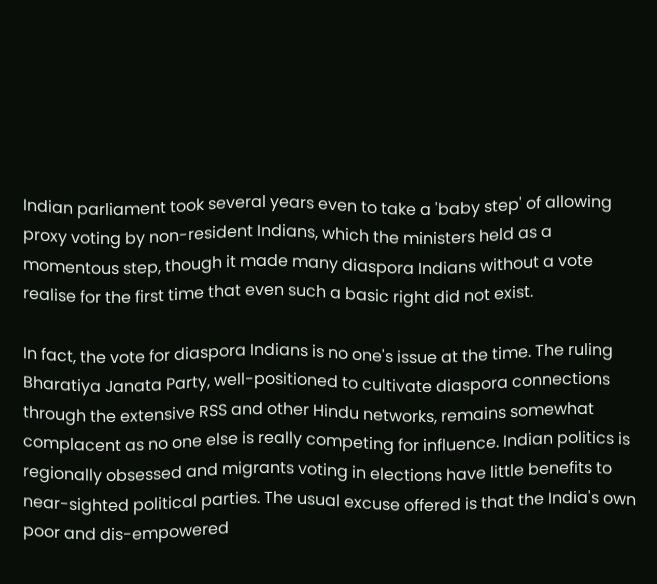Indian parliament took several years even to take a 'baby step' of allowing proxy voting by non-resident Indians, which the ministers held as a momentous step, though it made many diaspora Indians without a vote realise for the first time that even such a basic right did not exist.

In fact, the vote for diaspora Indians is no one's issue at the time. The ruling Bharatiya Janata Party, well-positioned to cultivate diaspora connections through the extensive RSS and other Hindu networks, remains somewhat complacent as no one else is really competing for influence. Indian politics is regionally obsessed and migrants voting in elections have little benefits to near-sighted political parties. The usual excuse offered is that the India's own poor and dis-empowered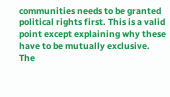communities needs to be granted political rights first. This is a valid point except explaining why these have to be mutually exclusive. The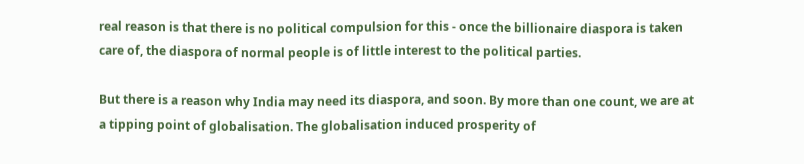real reason is that there is no political compulsion for this - once the billionaire diaspora is taken care of, the diaspora of normal people is of little interest to the political parties.

But there is a reason why India may need its diaspora, and soon. By more than one count, we are at a tipping point of globalisation. The globalisation induced prosperity of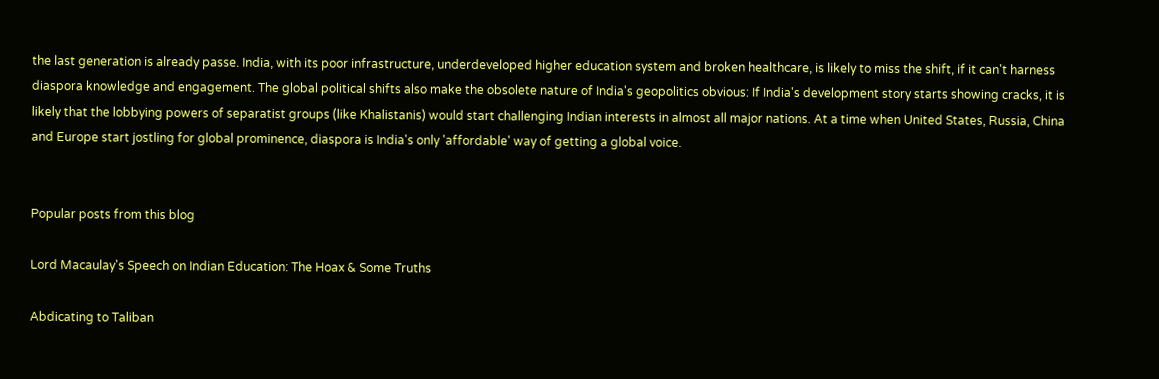the last generation is already passe. India, with its poor infrastructure, underdeveloped higher education system and broken healthcare, is likely to miss the shift, if it can't harness diaspora knowledge and engagement. The global political shifts also make the obsolete nature of India's geopolitics obvious: If India's development story starts showing cracks, it is likely that the lobbying powers of separatist groups (like Khalistanis) would start challenging Indian interests in almost all major nations. At a time when United States, Russia, China and Europe start jostling for global prominence, diaspora is India's only 'affordable' way of getting a global voice.


Popular posts from this blog

Lord Macaulay's Speech on Indian Education: The Hoax & Some Truths

Abdicating to Taliban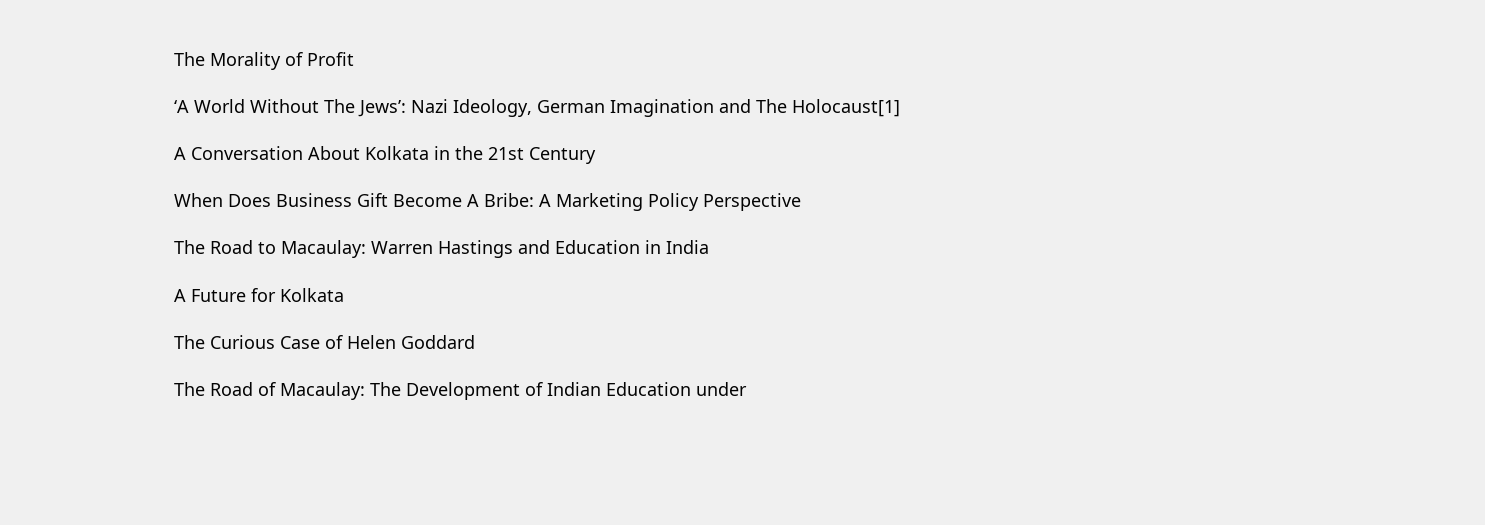The Morality of Profit

‘A World Without The Jews’: Nazi Ideology, German Imagination and The Holocaust[1]

A Conversation About Kolkata in the 21st Century

When Does Business Gift Become A Bribe: A Marketing Policy Perspective

The Road to Macaulay: Warren Hastings and Education in India

A Future for Kolkata

The Curious Case of Helen Goddard

The Road of Macaulay: The Development of Indian Education under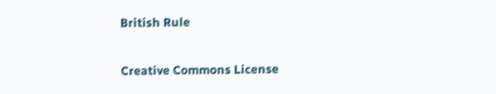British Rule

Creative Commons License